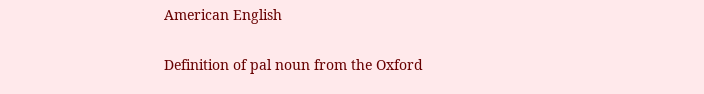American English

Definition of pal noun from the Oxford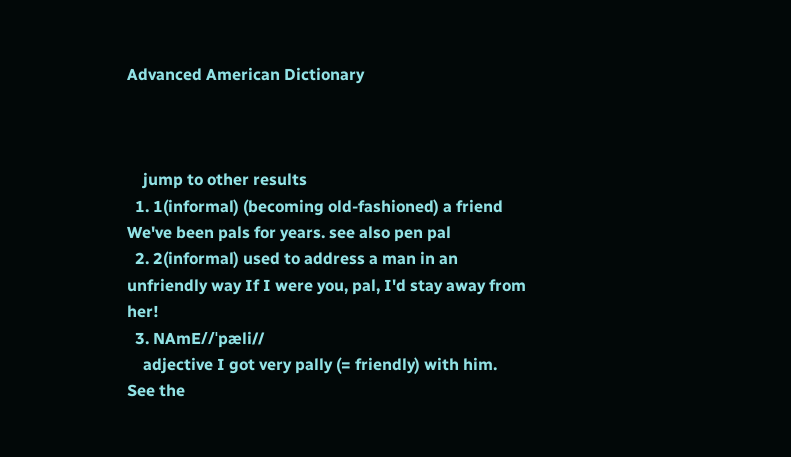Advanced American Dictionary



    jump to other results
  1. 1(informal) (becoming old-fashioned) a friend We've been pals for years. see also pen pal
  2. 2(informal) used to address a man in an unfriendly way If I were you, pal, I'd stay away from her!
  3. NAmE//ˈpæli//
    adjective I got very pally (= friendly) with him.
See the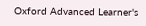Oxford Advanced Learner's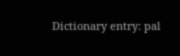Dictionary entry: pal